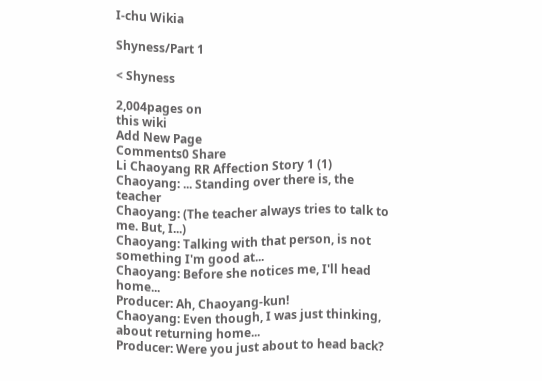I-chu Wikia

Shyness/Part 1

< Shyness

2,004pages on
this wiki
Add New Page
Comments0 Share
Li Chaoyang RR Affection Story 1 (1)
Chaoyang: ... Standing over there is, the teacher
Chaoyang: (The teacher always tries to talk to me. But, I...)
Chaoyang: Talking with that person, is not something I'm good at...
Chaoyang: Before she notices me, I'll head home...
Producer: Ah, Chaoyang-kun!
Chaoyang: Even though, I was just thinking, about returning home...
Producer: Were you just about to head back?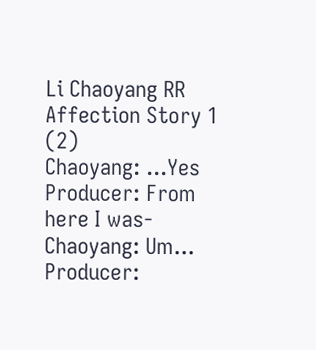Li Chaoyang RR Affection Story 1 (2)
Chaoyang: ...Yes
Producer: From here I was-
Chaoyang: Um...
Producer: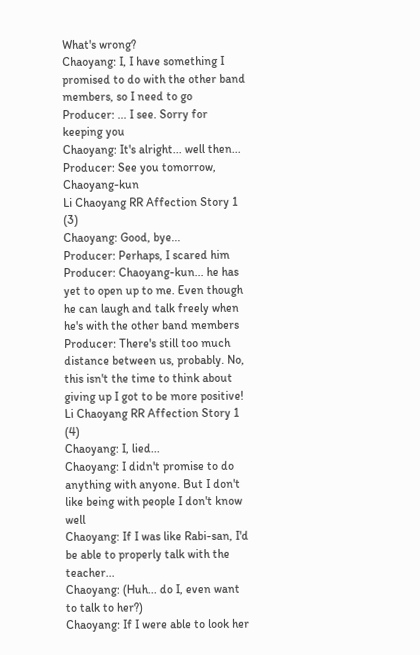What's wrong?
Chaoyang: I, I have something I promised to do with the other band members, so I need to go
Producer: ... I see. Sorry for keeping you
Chaoyang: It's alright... well then...
Producer: See you tomorrow, Chaoyang-kun
Li Chaoyang RR Affection Story 1 (3)
Chaoyang: Good, bye...
Producer: Perhaps, I scared him
Producer: Chaoyang-kun... he has yet to open up to me. Even though he can laugh and talk freely when he's with the other band members
Producer: There's still too much distance between us, probably. No, this isn't the time to think about giving up I got to be more positive!
Li Chaoyang RR Affection Story 1 (4)
Chaoyang: I, lied...
Chaoyang: I didn't promise to do anything with anyone. But I don't like being with people I don't know well
Chaoyang: If I was like Rabi-san, I'd be able to properly talk with the teacher...
Chaoyang: (Huh... do I, even want to talk to her?)
Chaoyang: If I were able to look her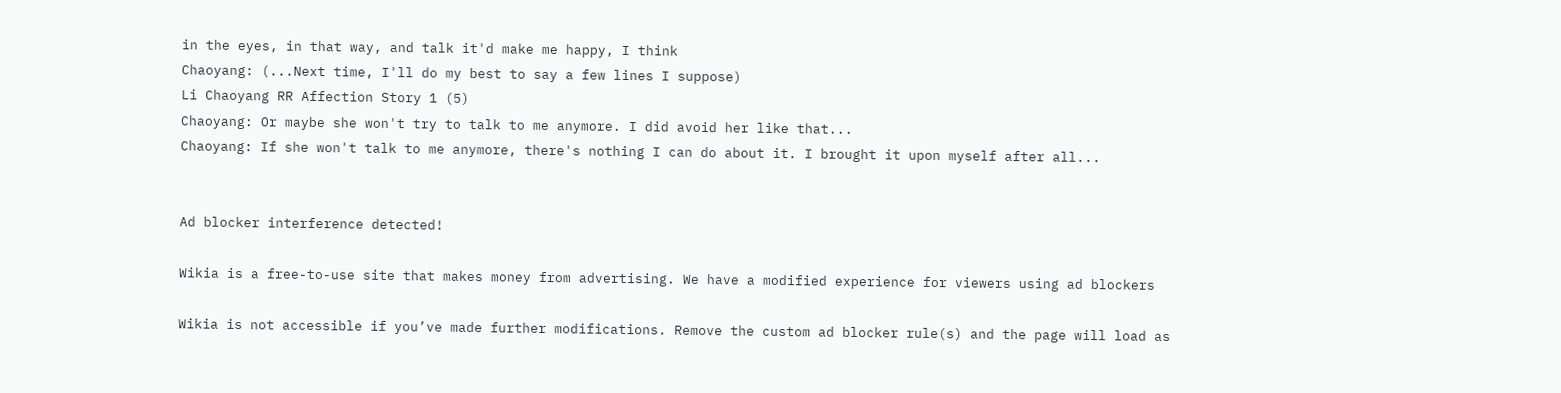in the eyes, in that way, and talk it'd make me happy, I think
Chaoyang: (...Next time, I'll do my best to say a few lines I suppose)
Li Chaoyang RR Affection Story 1 (5)
Chaoyang: Or maybe she won't try to talk to me anymore. I did avoid her like that...
Chaoyang: If she won't talk to me anymore, there's nothing I can do about it. I brought it upon myself after all...


Ad blocker interference detected!

Wikia is a free-to-use site that makes money from advertising. We have a modified experience for viewers using ad blockers

Wikia is not accessible if you’ve made further modifications. Remove the custom ad blocker rule(s) and the page will load as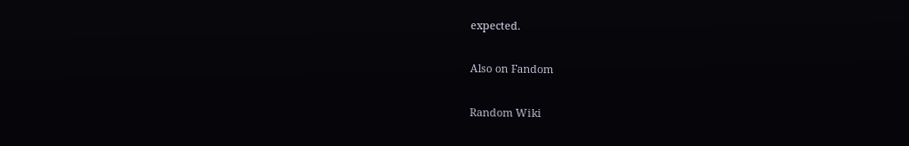expected.

Also on Fandom

Random Wiki